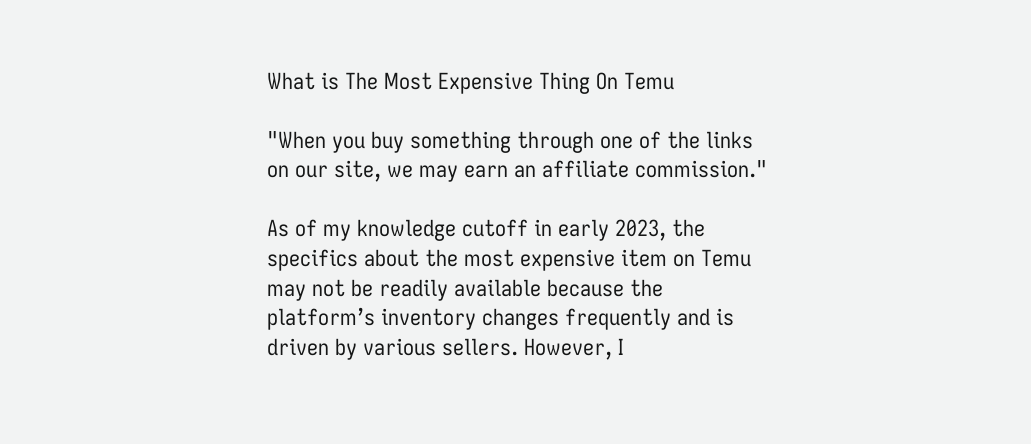What is The Most Expensive Thing On Temu

"When you buy something through one of the links on our site, we may earn an affiliate commission."

As of my knowledge cutoff in early 2023, the specifics about the most expensive item on Temu may not be readily available because the platform’s inventory changes frequently and is driven by various sellers. However, I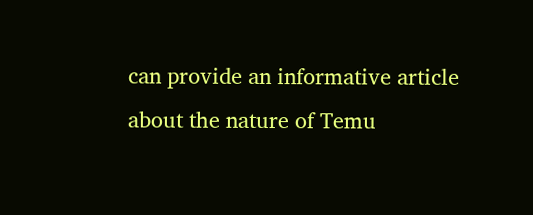can provide an informative article about the nature of Temu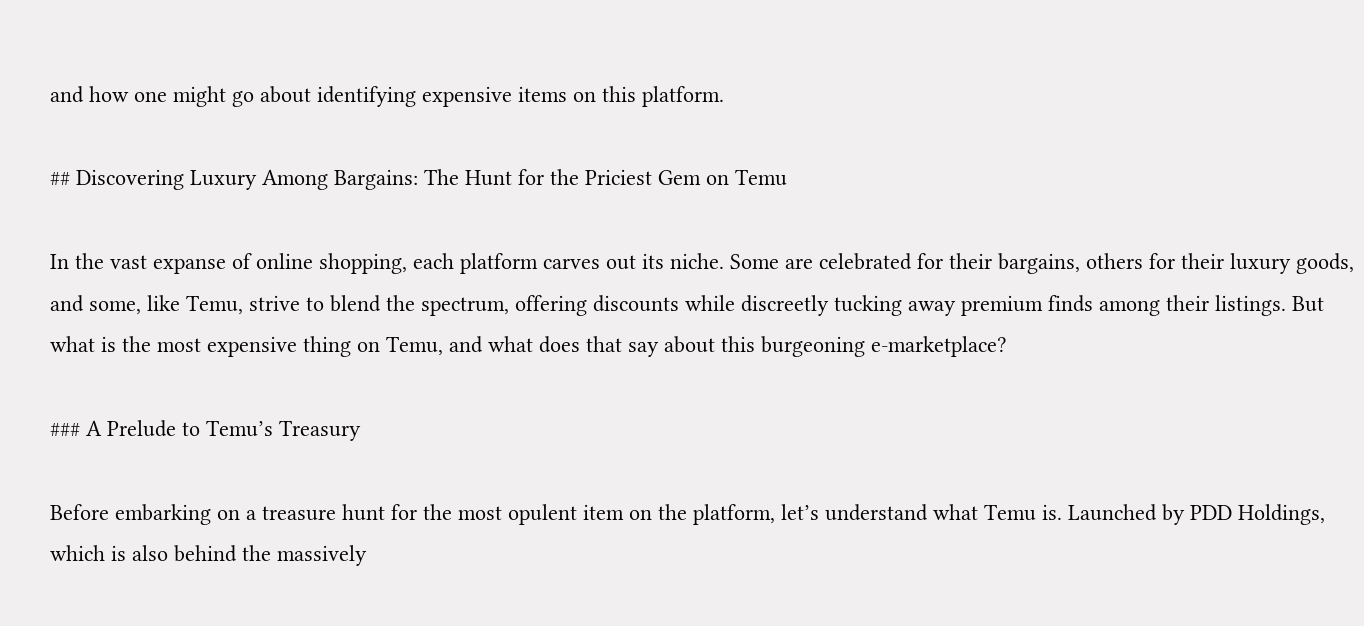and how one might go about identifying expensive items on this platform.

## Discovering Luxury Among Bargains: The Hunt for the Priciest Gem on Temu

In the vast expanse of online shopping, each platform carves out its niche. Some are celebrated for their bargains, others for their luxury goods, and some, like Temu, strive to blend the spectrum, offering discounts while discreetly tucking away premium finds among their listings. But what is the most expensive thing on Temu, and what does that say about this burgeoning e-marketplace?

### A Prelude to Temu’s Treasury

Before embarking on a treasure hunt for the most opulent item on the platform, let’s understand what Temu is. Launched by PDD Holdings, which is also behind the massively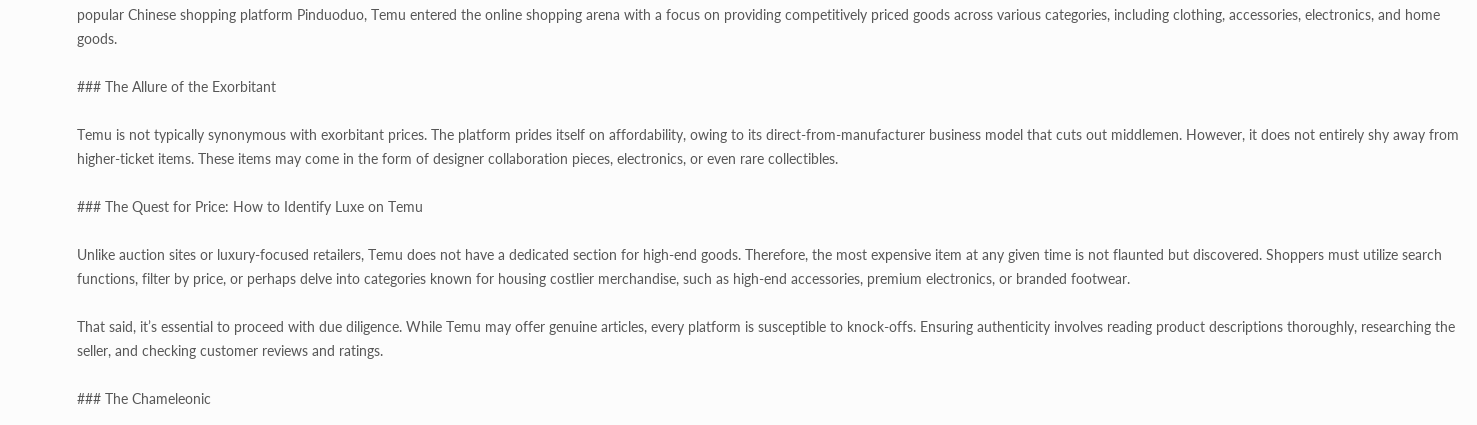popular Chinese shopping platform Pinduoduo, Temu entered the online shopping arena with a focus on providing competitively priced goods across various categories, including clothing, accessories, electronics, and home goods.

### The Allure of the Exorbitant

Temu is not typically synonymous with exorbitant prices. The platform prides itself on affordability, owing to its direct-from-manufacturer business model that cuts out middlemen. However, it does not entirely shy away from higher-ticket items. These items may come in the form of designer collaboration pieces, electronics, or even rare collectibles.

### The Quest for Price: How to Identify Luxe on Temu

Unlike auction sites or luxury-focused retailers, Temu does not have a dedicated section for high-end goods. Therefore, the most expensive item at any given time is not flaunted but discovered. Shoppers must utilize search functions, filter by price, or perhaps delve into categories known for housing costlier merchandise, such as high-end accessories, premium electronics, or branded footwear.

That said, it’s essential to proceed with due diligence. While Temu may offer genuine articles, every platform is susceptible to knock-offs. Ensuring authenticity involves reading product descriptions thoroughly, researching the seller, and checking customer reviews and ratings.

### The Chameleonic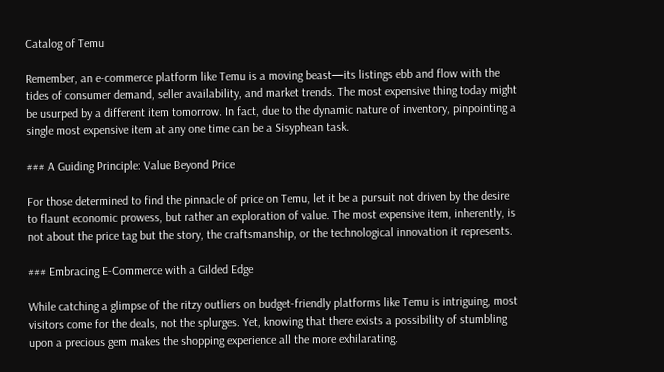Catalog of Temu

Remember, an e-commerce platform like Temu is a moving beast—its listings ebb and flow with the tides of consumer demand, seller availability, and market trends. The most expensive thing today might be usurped by a different item tomorrow. In fact, due to the dynamic nature of inventory, pinpointing a single most expensive item at any one time can be a Sisyphean task.

### A Guiding Principle: Value Beyond Price

For those determined to find the pinnacle of price on Temu, let it be a pursuit not driven by the desire to flaunt economic prowess, but rather an exploration of value. The most expensive item, inherently, is not about the price tag but the story, the craftsmanship, or the technological innovation it represents.

### Embracing E-Commerce with a Gilded Edge

While catching a glimpse of the ritzy outliers on budget-friendly platforms like Temu is intriguing, most visitors come for the deals, not the splurges. Yet, knowing that there exists a possibility of stumbling upon a precious gem makes the shopping experience all the more exhilarating.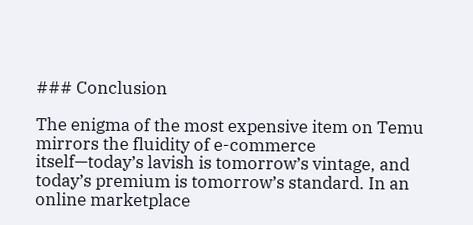### Conclusion

The enigma of the most expensive item on Temu mirrors the fluidity of e-commerce itself—today’s lavish is tomorrow’s vintage, and today’s premium is tomorrow’s standard. In an online marketplace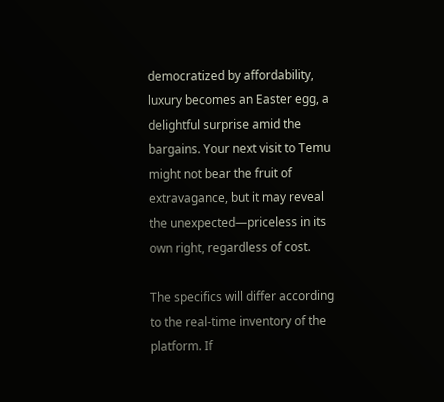democratized by affordability, luxury becomes an Easter egg, a delightful surprise amid the bargains. Your next visit to Temu might not bear the fruit of extravagance, but it may reveal the unexpected—priceless in its own right, regardless of cost.

The specifics will differ according to the real-time inventory of the platform. If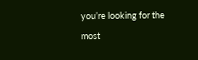you’re looking for the most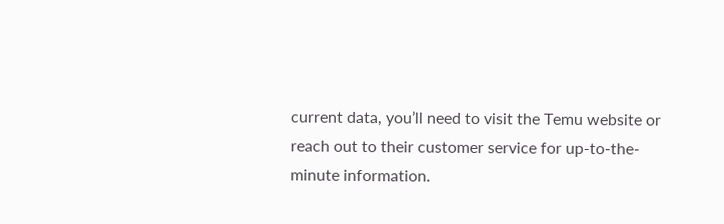current data, you’ll need to visit the Temu website or reach out to their customer service for up-to-the-minute information.